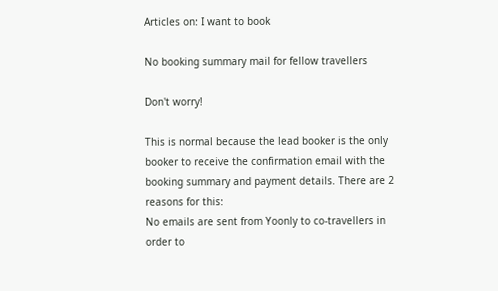Articles on: I want to book

No booking summary mail for fellow travellers

Don't worry!

This is normal because the lead booker is the only booker to receive the confirmation email with the booking summary and payment details. There are 2 reasons for this:
No emails are sent from Yoonly to co-travellers in order to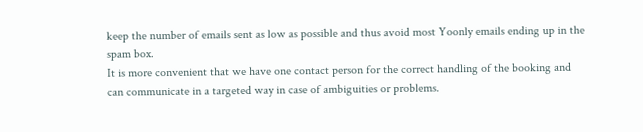keep the number of emails sent as low as possible and thus avoid most Yoonly emails ending up in the spam box.
It is more convenient that we have one contact person for the correct handling of the booking and can communicate in a targeted way in case of ambiguities or problems.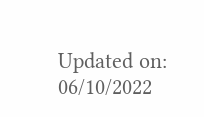Updated on: 06/10/2022